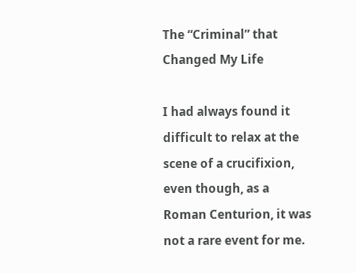The “Criminal” that Changed My Life

I had always found it difficult to relax at the scene of a crucifixion, even though, as a Roman Centurion, it was not a rare event for me.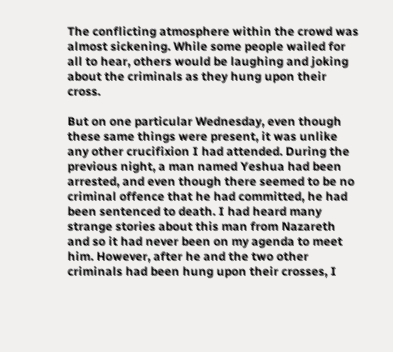The conflicting atmosphere within the crowd was almost sickening. While some people wailed for all to hear, others would be laughing and joking about the criminals as they hung upon their cross.

But on one particular Wednesday, even though these same things were present, it was unlike any other crucifixion I had attended. During the previous night, a man named Yeshua had been arrested, and even though there seemed to be no criminal offence that he had committed, he had been sentenced to death. I had heard many strange stories about this man from Nazareth and so it had never been on my agenda to meet him. However, after he and the two other criminals had been hung upon their crosses, I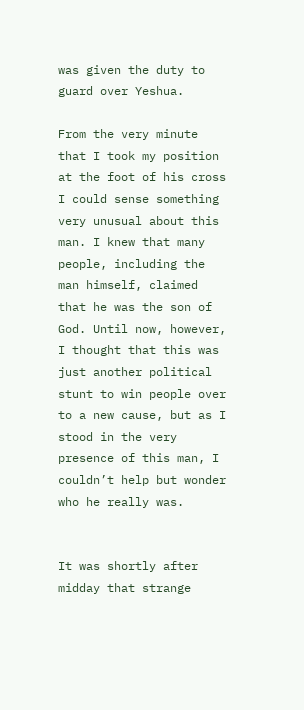was given the duty to guard over Yeshua.

From the very minute that I took my position at the foot of his cross I could sense something very unusual about this man. I knew that many people, including the man himself, claimed that he was the son of God. Until now, however, I thought that this was just another political stunt to win people over to a new cause, but as I stood in the very presence of this man, I couldn’t help but wonder who he really was.


It was shortly after midday that strange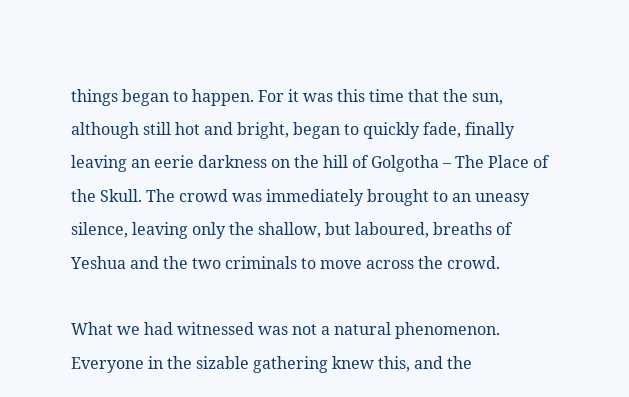things began to happen. For it was this time that the sun, although still hot and bright, began to quickly fade, finally leaving an eerie darkness on the hill of Golgotha – The Place of the Skull. The crowd was immediately brought to an uneasy silence, leaving only the shallow, but laboured, breaths of Yeshua and the two criminals to move across the crowd.

What we had witnessed was not a natural phenomenon. Everyone in the sizable gathering knew this, and the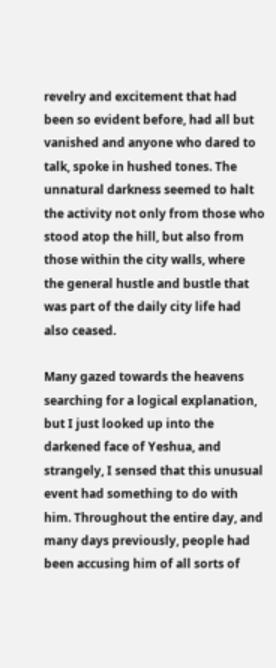revelry and excitement that had been so evident before, had all but vanished and anyone who dared to talk, spoke in hushed tones. The unnatural darkness seemed to halt the activity not only from those who stood atop the hill, but also from those within the city walls, where the general hustle and bustle that was part of the daily city life had also ceased.

Many gazed towards the heavens searching for a logical explanation, but I just looked up into the darkened face of Yeshua, and strangely, I sensed that this unusual event had something to do with him. Throughout the entire day, and many days previously, people had been accusing him of all sorts of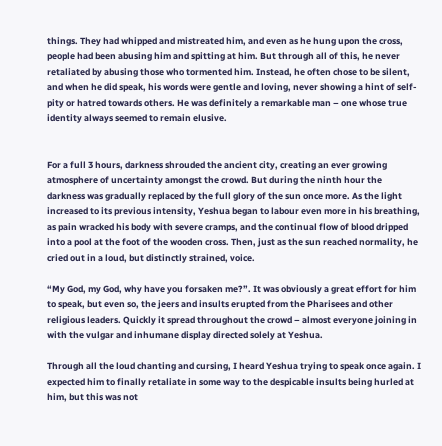things. They had whipped and mistreated him, and even as he hung upon the cross, people had been abusing him and spitting at him. But through all of this, he never retaliated by abusing those who tormented him. Instead, he often chose to be silent, and when he did speak, his words were gentle and loving, never showing a hint of self-pity or hatred towards others. He was definitely a remarkable man – one whose true identity always seemed to remain elusive.


For a full 3 hours, darkness shrouded the ancient city, creating an ever growing atmosphere of uncertainty amongst the crowd. But during the ninth hour the darkness was gradually replaced by the full glory of the sun once more. As the light increased to its previous intensity, Yeshua began to labour even more in his breathing, as pain wracked his body with severe cramps, and the continual flow of blood dripped into a pool at the foot of the wooden cross. Then, just as the sun reached normality, he cried out in a loud, but distinctly strained, voice.

“My God, my God, why have you forsaken me?”. It was obviously a great effort for him to speak, but even so, the jeers and insults erupted from the Pharisees and other religious leaders. Quickly it spread throughout the crowd – almost everyone joining in with the vulgar and inhumane display directed solely at Yeshua.

Through all the loud chanting and cursing, I heard Yeshua trying to speak once again. I expected him to finally retaliate in some way to the despicable insults being hurled at him, but this was not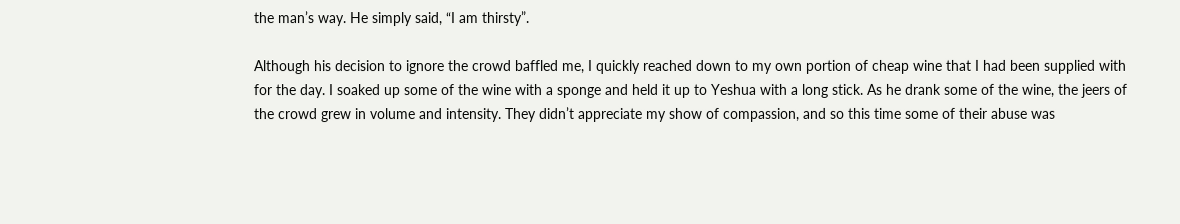the man’s way. He simply said, “I am thirsty”.

Although his decision to ignore the crowd baffled me, I quickly reached down to my own portion of cheap wine that I had been supplied with for the day. I soaked up some of the wine with a sponge and held it up to Yeshua with a long stick. As he drank some of the wine, the jeers of the crowd grew in volume and intensity. They didn’t appreciate my show of compassion, and so this time some of their abuse was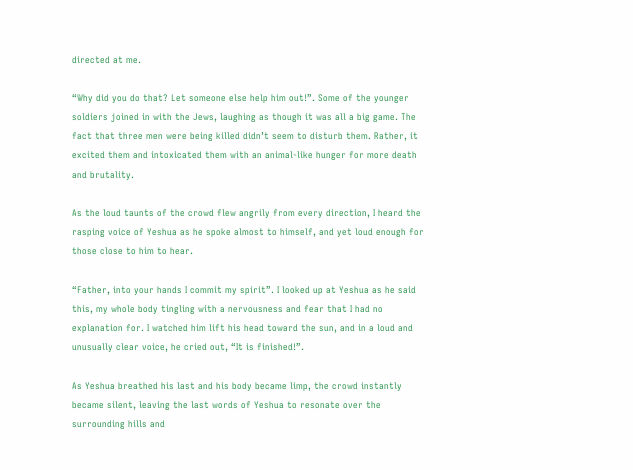directed at me.

“Why did you do that? Let someone else help him out!”. Some of the younger soldiers joined in with the Jews, laughing as though it was all a big game. The fact that three men were being killed didn’t seem to disturb them. Rather, it excited them and intoxicated them with an animal-like hunger for more death and brutality.

As the loud taunts of the crowd flew angrily from every direction, I heard the rasping voice of Yeshua as he spoke almost to himself, and yet loud enough for those close to him to hear.

“Father, into your hands I commit my spirit”. I looked up at Yeshua as he said this, my whole body tingling with a nervousness and fear that I had no explanation for. I watched him lift his head toward the sun, and in a loud and unusually clear voice, he cried out, “It is finished!”.

As Yeshua breathed his last and his body became limp, the crowd instantly became silent, leaving the last words of Yeshua to resonate over the surrounding hills and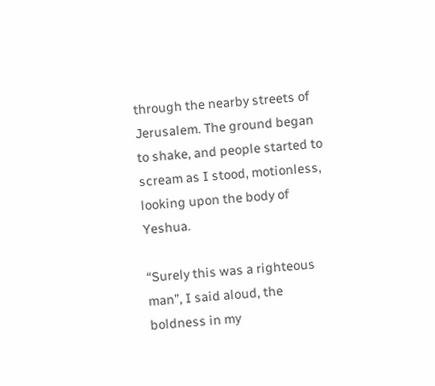through the nearby streets of Jerusalem. The ground began to shake, and people started to scream as I stood, motionless, looking upon the body of Yeshua.

“Surely this was a righteous man”, I said aloud, the boldness in my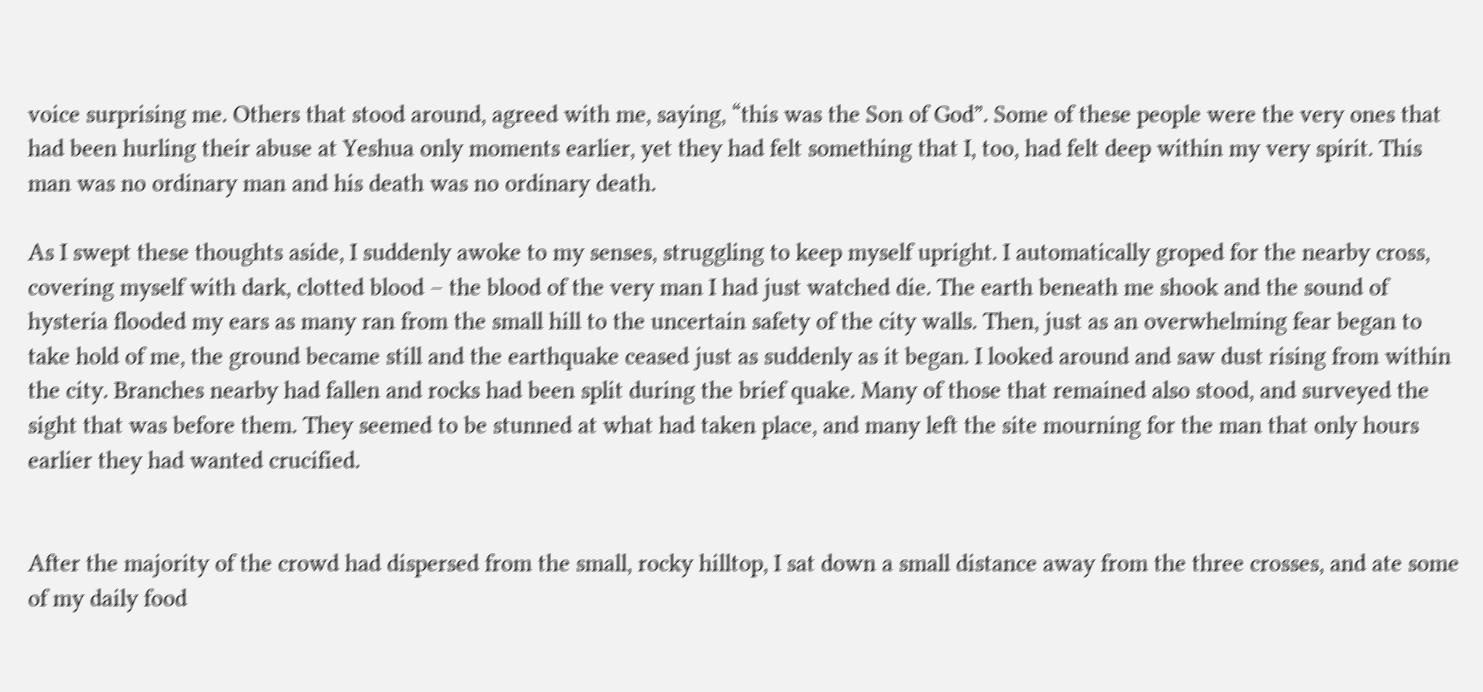voice surprising me. Others that stood around, agreed with me, saying, “this was the Son of God”. Some of these people were the very ones that had been hurling their abuse at Yeshua only moments earlier, yet they had felt something that I, too, had felt deep within my very spirit. This man was no ordinary man and his death was no ordinary death.

As I swept these thoughts aside, I suddenly awoke to my senses, struggling to keep myself upright. I automatically groped for the nearby cross, covering myself with dark, clotted blood – the blood of the very man I had just watched die. The earth beneath me shook and the sound of hysteria flooded my ears as many ran from the small hill to the uncertain safety of the city walls. Then, just as an overwhelming fear began to take hold of me, the ground became still and the earthquake ceased just as suddenly as it began. I looked around and saw dust rising from within the city. Branches nearby had fallen and rocks had been split during the brief quake. Many of those that remained also stood, and surveyed the sight that was before them. They seemed to be stunned at what had taken place, and many left the site mourning for the man that only hours earlier they had wanted crucified.


After the majority of the crowd had dispersed from the small, rocky hilltop, I sat down a small distance away from the three crosses, and ate some of my daily food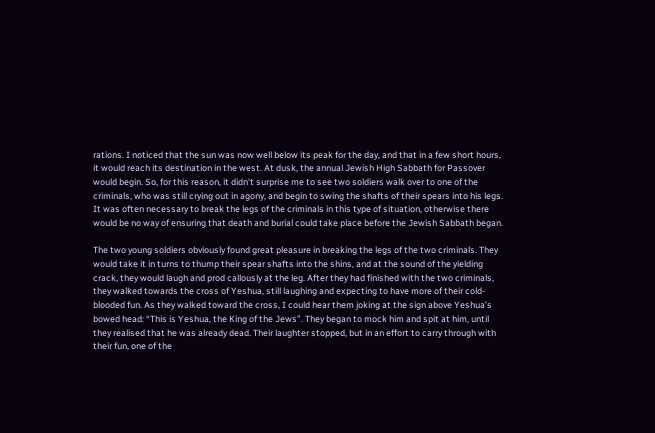rations. I noticed that the sun was now well below its peak for the day, and that in a few short hours, it would reach its destination in the west. At dusk, the annual Jewish High Sabbath for Passover would begin. So, for this reason, it didn’t surprise me to see two soldiers walk over to one of the criminals, who was still crying out in agony, and begin to swing the shafts of their spears into his legs. It was often necessary to break the legs of the criminals in this type of situation, otherwise there would be no way of ensuring that death and burial could take place before the Jewish Sabbath began.

The two young soldiers obviously found great pleasure in breaking the legs of the two criminals. They would take it in turns to thump their spear shafts into the shins, and at the sound of the yielding crack, they would laugh and prod callously at the leg. After they had finished with the two criminals, they walked towards the cross of Yeshua, still laughing and expecting to have more of their cold-blooded fun. As they walked toward the cross, I could hear them joking at the sign above Yeshua’s bowed head: “This is Yeshua, the King of the Jews”. They began to mock him and spit at him, until they realised that he was already dead. Their laughter stopped, but in an effort to carry through with their fun, one of the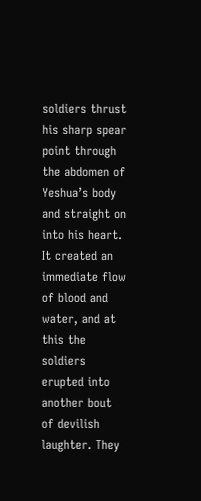soldiers thrust his sharp spear point through the abdomen of Yeshua’s body and straight on into his heart. It created an immediate flow of blood and water, and at this the soldiers erupted into another bout of devilish laughter. They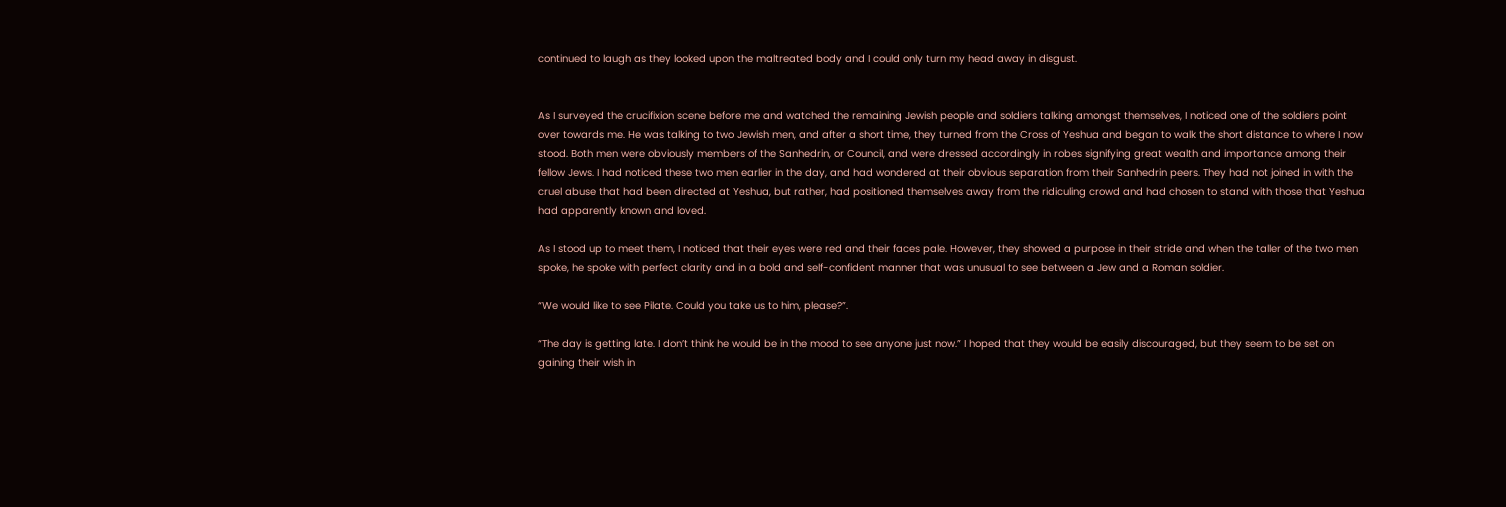continued to laugh as they looked upon the maltreated body and I could only turn my head away in disgust.


As I surveyed the crucifixion scene before me and watched the remaining Jewish people and soldiers talking amongst themselves, I noticed one of the soldiers point over towards me. He was talking to two Jewish men, and after a short time, they turned from the Cross of Yeshua and began to walk the short distance to where I now stood. Both men were obviously members of the Sanhedrin, or Council, and were dressed accordingly in robes signifying great wealth and importance among their fellow Jews. I had noticed these two men earlier in the day, and had wondered at their obvious separation from their Sanhedrin peers. They had not joined in with the cruel abuse that had been directed at Yeshua, but rather, had positioned themselves away from the ridiculing crowd and had chosen to stand with those that Yeshua had apparently known and loved.

As I stood up to meet them, I noticed that their eyes were red and their faces pale. However, they showed a purpose in their stride and when the taller of the two men spoke, he spoke with perfect clarity and in a bold and self-confident manner that was unusual to see between a Jew and a Roman soldier.

“We would like to see Pilate. Could you take us to him, please?”.

“The day is getting late. I don’t think he would be in the mood to see anyone just now.” I hoped that they would be easily discouraged, but they seem to be set on gaining their wish in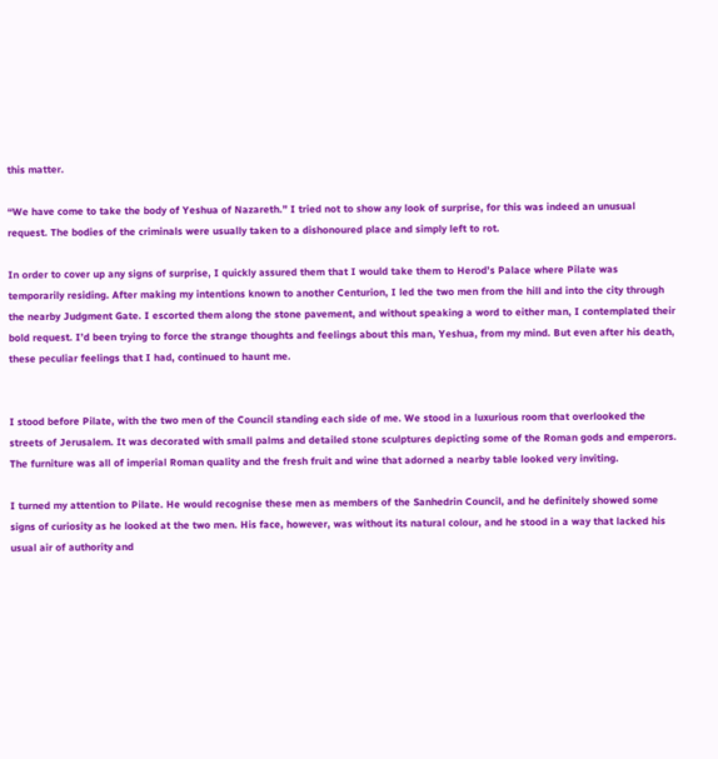this matter.

“We have come to take the body of Yeshua of Nazareth.” I tried not to show any look of surprise, for this was indeed an unusual request. The bodies of the criminals were usually taken to a dishonoured place and simply left to rot.

In order to cover up any signs of surprise, I quickly assured them that I would take them to Herod’s Palace where Pilate was temporarily residing. After making my intentions known to another Centurion, I led the two men from the hill and into the city through the nearby Judgment Gate. I escorted them along the stone pavement, and without speaking a word to either man, I contemplated their bold request. I’d been trying to force the strange thoughts and feelings about this man, Yeshua, from my mind. But even after his death, these peculiar feelings that I had, continued to haunt me.


I stood before Pilate, with the two men of the Council standing each side of me. We stood in a luxurious room that overlooked the streets of Jerusalem. It was decorated with small palms and detailed stone sculptures depicting some of the Roman gods and emperors. The furniture was all of imperial Roman quality and the fresh fruit and wine that adorned a nearby table looked very inviting.

I turned my attention to Pilate. He would recognise these men as members of the Sanhedrin Council, and he definitely showed some signs of curiosity as he looked at the two men. His face, however, was without its natural colour, and he stood in a way that lacked his usual air of authority and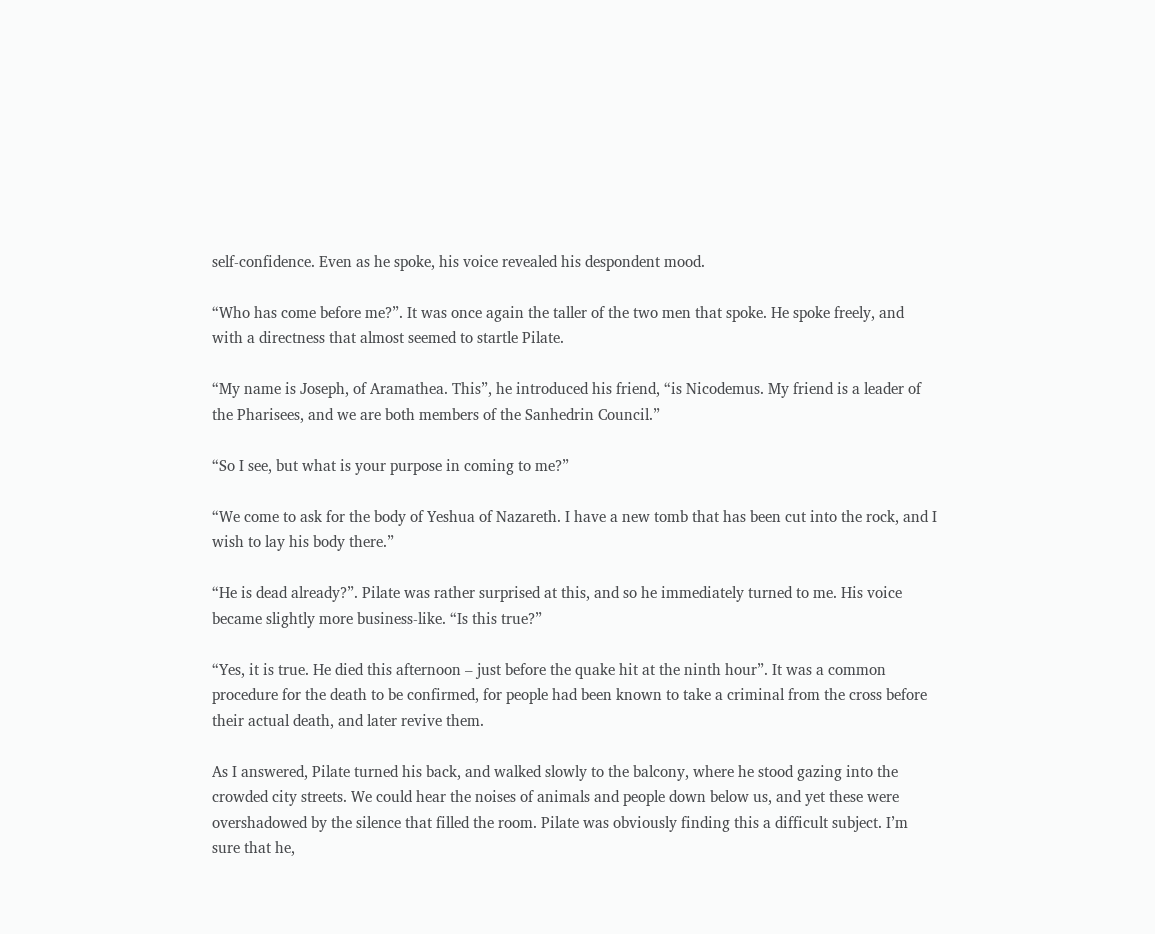self-confidence. Even as he spoke, his voice revealed his despondent mood.

“Who has come before me?”. It was once again the taller of the two men that spoke. He spoke freely, and with a directness that almost seemed to startle Pilate.

“My name is Joseph, of Aramathea. This”, he introduced his friend, “is Nicodemus. My friend is a leader of the Pharisees, and we are both members of the Sanhedrin Council.”

“So I see, but what is your purpose in coming to me?”

“We come to ask for the body of Yeshua of Nazareth. I have a new tomb that has been cut into the rock, and I wish to lay his body there.”

“He is dead already?”. Pilate was rather surprised at this, and so he immediately turned to me. His voice became slightly more business-like. “Is this true?”

“Yes, it is true. He died this afternoon – just before the quake hit at the ninth hour”. It was a common procedure for the death to be confirmed, for people had been known to take a criminal from the cross before their actual death, and later revive them.

As I answered, Pilate turned his back, and walked slowly to the balcony, where he stood gazing into the crowded city streets. We could hear the noises of animals and people down below us, and yet these were overshadowed by the silence that filled the room. Pilate was obviously finding this a difficult subject. I’m sure that he,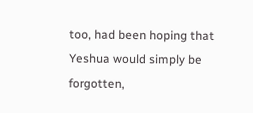too, had been hoping that Yeshua would simply be forgotten,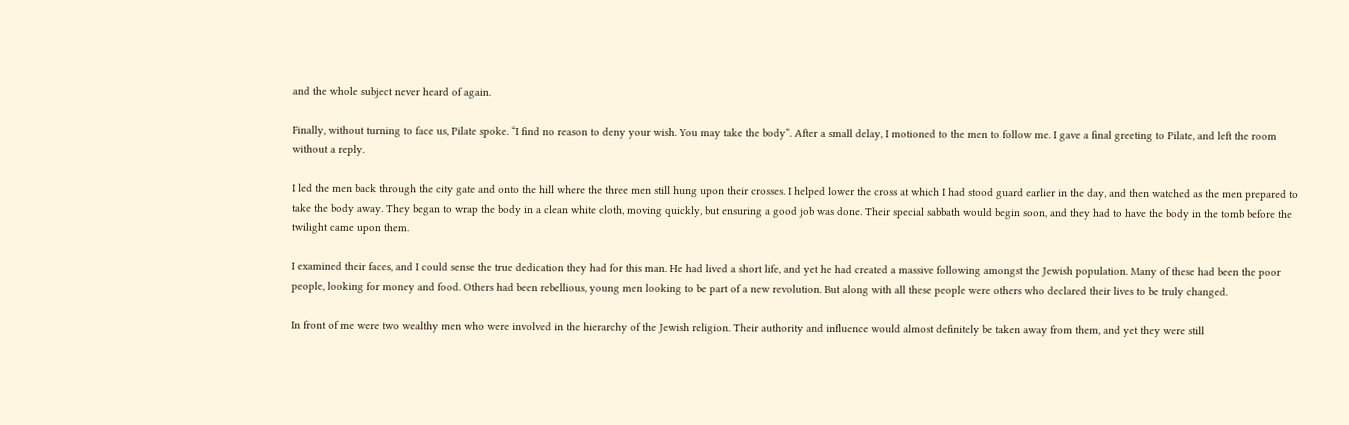and the whole subject never heard of again.

Finally, without turning to face us, Pilate spoke. “I find no reason to deny your wish. You may take the body”. After a small delay, I motioned to the men to follow me. I gave a final greeting to Pilate, and left the room without a reply.

I led the men back through the city gate and onto the hill where the three men still hung upon their crosses. I helped lower the cross at which I had stood guard earlier in the day, and then watched as the men prepared to take the body away. They began to wrap the body in a clean white cloth, moving quickly, but ensuring a good job was done. Their special sabbath would begin soon, and they had to have the body in the tomb before the twilight came upon them.

I examined their faces, and I could sense the true dedication they had for this man. He had lived a short life, and yet he had created a massive following amongst the Jewish population. Many of these had been the poor people, looking for money and food. Others had been rebellious, young men looking to be part of a new revolution. But along with all these people were others who declared their lives to be truly changed.

In front of me were two wealthy men who were involved in the hierarchy of the Jewish religion. Their authority and influence would almost definitely be taken away from them, and yet they were still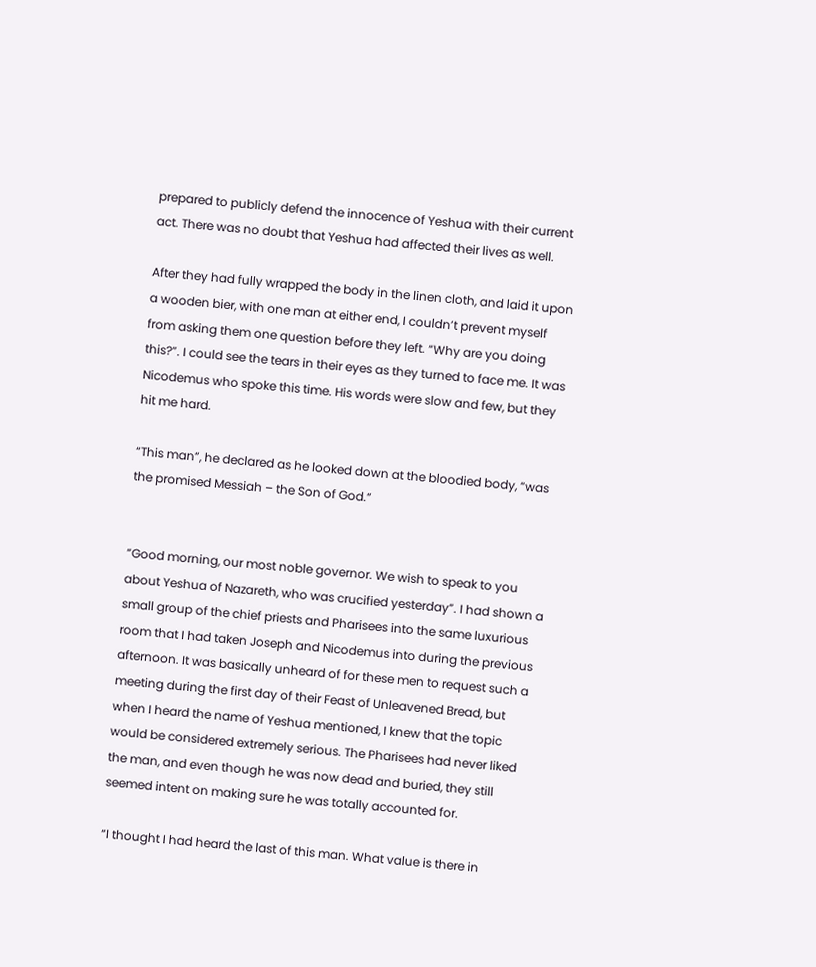prepared to publicly defend the innocence of Yeshua with their current act. There was no doubt that Yeshua had affected their lives as well.

After they had fully wrapped the body in the linen cloth, and laid it upon a wooden bier, with one man at either end, I couldn’t prevent myself from asking them one question before they left. “Why are you doing this?”. I could see the tears in their eyes as they turned to face me. It was Nicodemus who spoke this time. His words were slow and few, but they hit me hard.

“This man”, he declared as he looked down at the bloodied body, “was the promised Messiah – the Son of God.”


“Good morning, our most noble governor. We wish to speak to you about Yeshua of Nazareth, who was crucified yesterday”. I had shown a small group of the chief priests and Pharisees into the same luxurious room that I had taken Joseph and Nicodemus into during the previous afternoon. It was basically unheard of for these men to request such a meeting during the first day of their Feast of Unleavened Bread, but when I heard the name of Yeshua mentioned, I knew that the topic would be considered extremely serious. The Pharisees had never liked the man, and even though he was now dead and buried, they still seemed intent on making sure he was totally accounted for.

“I thought I had heard the last of this man. What value is there in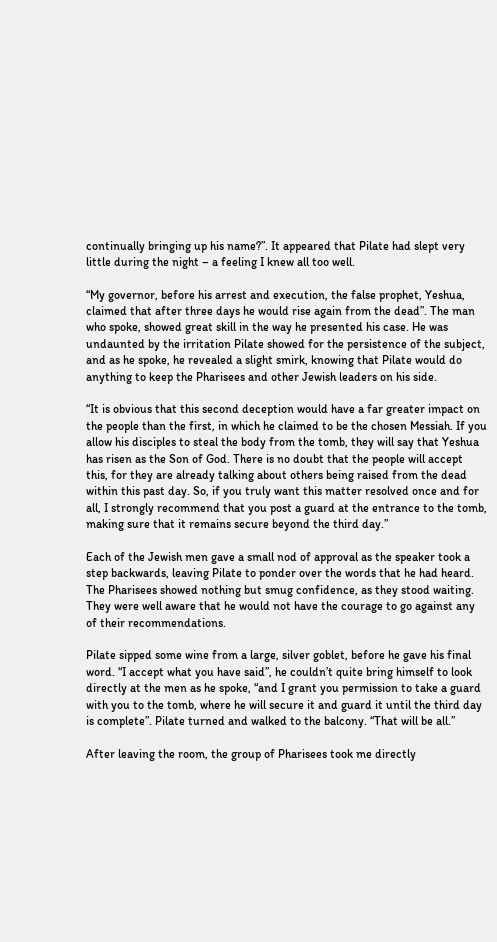continually bringing up his name?”. It appeared that Pilate had slept very little during the night – a feeling I knew all too well.

“My governor, before his arrest and execution, the false prophet, Yeshua, claimed that after three days he would rise again from the dead”. The man who spoke, showed great skill in the way he presented his case. He was undaunted by the irritation Pilate showed for the persistence of the subject, and as he spoke, he revealed a slight smirk, knowing that Pilate would do anything to keep the Pharisees and other Jewish leaders on his side.

“It is obvious that this second deception would have a far greater impact on the people than the first, in which he claimed to be the chosen Messiah. If you allow his disciples to steal the body from the tomb, they will say that Yeshua has risen as the Son of God. There is no doubt that the people will accept this, for they are already talking about others being raised from the dead within this past day. So, if you truly want this matter resolved once and for all, I strongly recommend that you post a guard at the entrance to the tomb, making sure that it remains secure beyond the third day.”

Each of the Jewish men gave a small nod of approval as the speaker took a step backwards, leaving Pilate to ponder over the words that he had heard. The Pharisees showed nothing but smug confidence, as they stood waiting. They were well aware that he would not have the courage to go against any of their recommendations.

Pilate sipped some wine from a large, silver goblet, before he gave his final word. “I accept what you have said”, he couldn’t quite bring himself to look directly at the men as he spoke, “and I grant you permission to take a guard with you to the tomb, where he will secure it and guard it until the third day is complete”. Pilate turned and walked to the balcony. “That will be all.”

After leaving the room, the group of Pharisees took me directly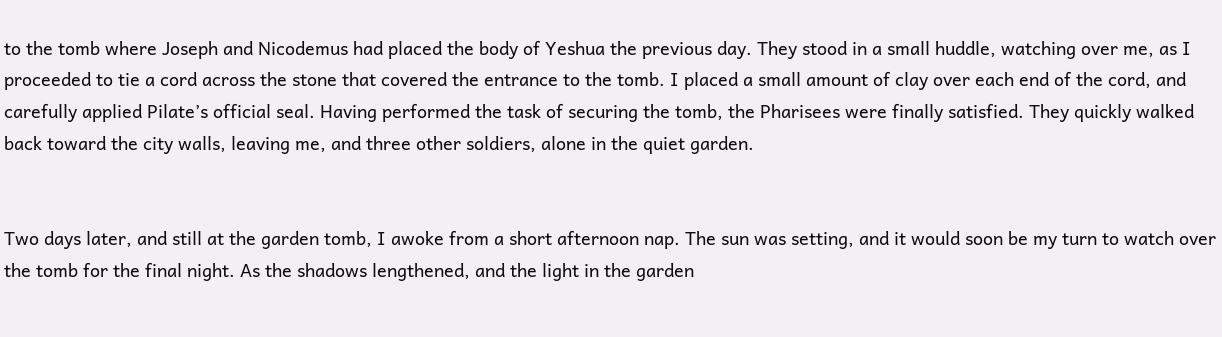to the tomb where Joseph and Nicodemus had placed the body of Yeshua the previous day. They stood in a small huddle, watching over me, as I proceeded to tie a cord across the stone that covered the entrance to the tomb. I placed a small amount of clay over each end of the cord, and carefully applied Pilate’s official seal. Having performed the task of securing the tomb, the Pharisees were finally satisfied. They quickly walked back toward the city walls, leaving me, and three other soldiers, alone in the quiet garden.


Two days later, and still at the garden tomb, I awoke from a short afternoon nap. The sun was setting, and it would soon be my turn to watch over the tomb for the final night. As the shadows lengthened, and the light in the garden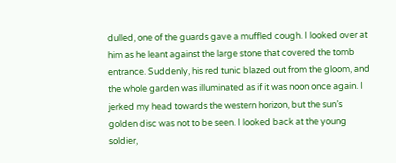dulled, one of the guards gave a muffled cough. I looked over at him as he leant against the large stone that covered the tomb entrance. Suddenly, his red tunic blazed out from the gloom, and the whole garden was illuminated as if it was noon once again. I jerked my head towards the western horizon, but the sun’s golden disc was not to be seen. I looked back at the young soldier,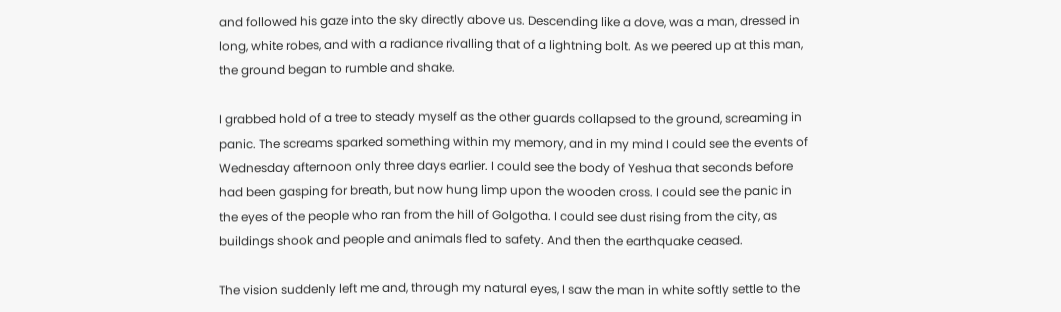and followed his gaze into the sky directly above us. Descending like a dove, was a man, dressed in long, white robes, and with a radiance rivalling that of a lightning bolt. As we peered up at this man, the ground began to rumble and shake.

I grabbed hold of a tree to steady myself as the other guards collapsed to the ground, screaming in panic. The screams sparked something within my memory, and in my mind I could see the events of Wednesday afternoon only three days earlier. I could see the body of Yeshua that seconds before had been gasping for breath, but now hung limp upon the wooden cross. I could see the panic in the eyes of the people who ran from the hill of Golgotha. I could see dust rising from the city, as buildings shook and people and animals fled to safety. And then the earthquake ceased.

The vision suddenly left me and, through my natural eyes, I saw the man in white softly settle to the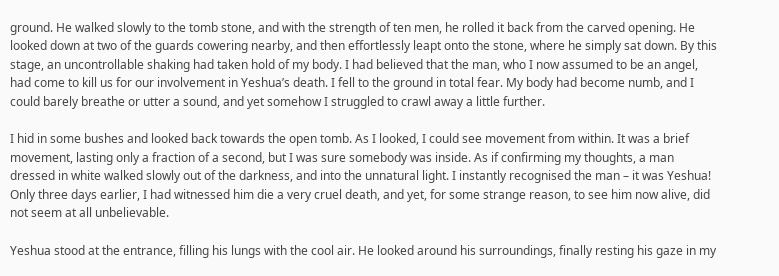ground. He walked slowly to the tomb stone, and with the strength of ten men, he rolled it back from the carved opening. He looked down at two of the guards cowering nearby, and then effortlessly leapt onto the stone, where he simply sat down. By this stage, an uncontrollable shaking had taken hold of my body. I had believed that the man, who I now assumed to be an angel, had come to kill us for our involvement in Yeshua’s death. I fell to the ground in total fear. My body had become numb, and I could barely breathe or utter a sound, and yet somehow I struggled to crawl away a little further.

I hid in some bushes and looked back towards the open tomb. As I looked, I could see movement from within. It was a brief movement, lasting only a fraction of a second, but I was sure somebody was inside. As if confirming my thoughts, a man dressed in white walked slowly out of the darkness, and into the unnatural light. I instantly recognised the man – it was Yeshua! Only three days earlier, I had witnessed him die a very cruel death, and yet, for some strange reason, to see him now alive, did not seem at all unbelievable.

Yeshua stood at the entrance, filling his lungs with the cool air. He looked around his surroundings, finally resting his gaze in my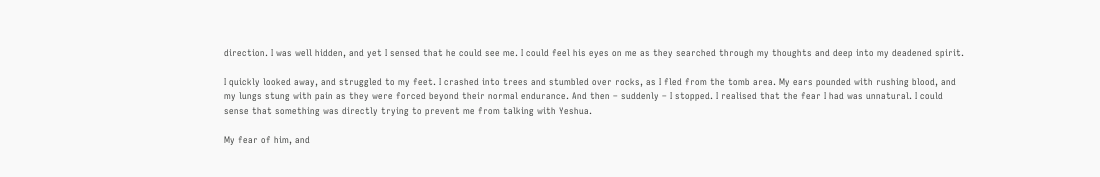direction. I was well hidden, and yet I sensed that he could see me. I could feel his eyes on me as they searched through my thoughts and deep into my deadened spirit.

I quickly looked away, and struggled to my feet. I crashed into trees and stumbled over rocks, as I fled from the tomb area. My ears pounded with rushing blood, and my lungs stung with pain as they were forced beyond their normal endurance. And then – suddenly – I stopped. I realised that the fear I had was unnatural. I could sense that something was directly trying to prevent me from talking with Yeshua.

My fear of him, and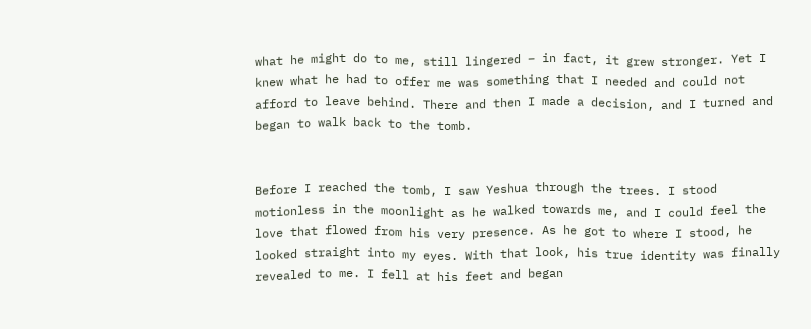what he might do to me, still lingered – in fact, it grew stronger. Yet I knew what he had to offer me was something that I needed and could not afford to leave behind. There and then I made a decision, and I turned and began to walk back to the tomb.


Before I reached the tomb, I saw Yeshua through the trees. I stood motionless in the moonlight as he walked towards me, and I could feel the love that flowed from his very presence. As he got to where I stood, he looked straight into my eyes. With that look, his true identity was finally revealed to me. I fell at his feet and began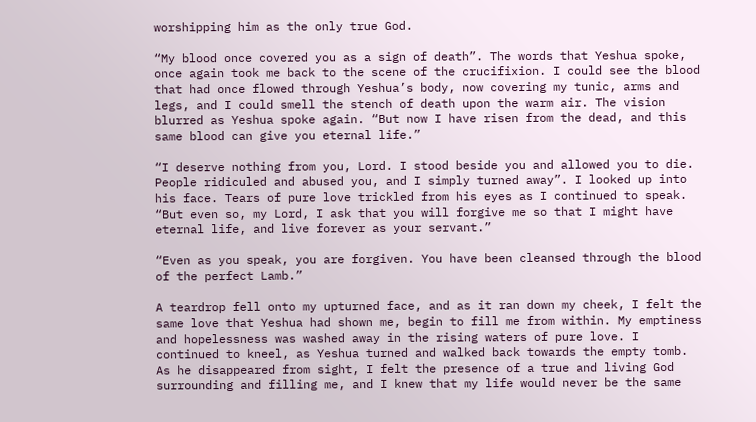worshipping him as the only true God.

“My blood once covered you as a sign of death”. The words that Yeshua spoke, once again took me back to the scene of the crucifixion. I could see the blood that had once flowed through Yeshua’s body, now covering my tunic, arms and legs, and I could smell the stench of death upon the warm air. The vision blurred as Yeshua spoke again. “But now I have risen from the dead, and this same blood can give you eternal life.”

“I deserve nothing from you, Lord. I stood beside you and allowed you to die. People ridiculed and abused you, and I simply turned away”. I looked up into his face. Tears of pure love trickled from his eyes as I continued to speak. “But even so, my Lord, I ask that you will forgive me so that I might have eternal life, and live forever as your servant.”

“Even as you speak, you are forgiven. You have been cleansed through the blood of the perfect Lamb.”

A teardrop fell onto my upturned face, and as it ran down my cheek, I felt the same love that Yeshua had shown me, begin to fill me from within. My emptiness and hopelessness was washed away in the rising waters of pure love. I continued to kneel, as Yeshua turned and walked back towards the empty tomb. As he disappeared from sight, I felt the presence of a true and living God surrounding and filling me, and I knew that my life would never be the same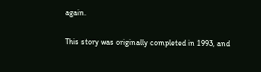again.

This story was originally completed in 1993, and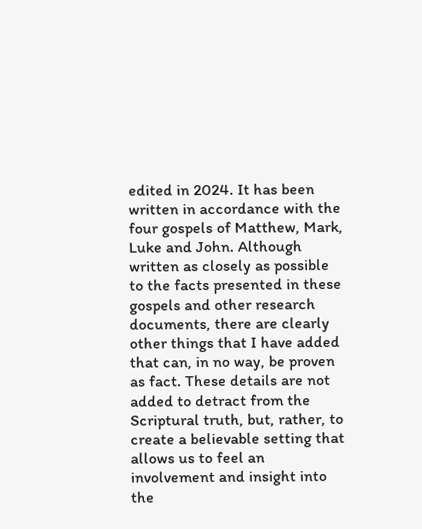edited in 2024. It has been written in accordance with the four gospels of Matthew, Mark, Luke and John. Although written as closely as possible to the facts presented in these gospels and other research documents, there are clearly other things that I have added that can, in no way, be proven as fact. These details are not added to detract from the Scriptural truth, but, rather, to create a believable setting that allows us to feel an involvement and insight into the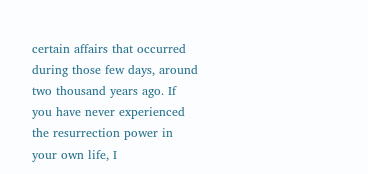certain affairs that occurred during those few days, around two thousand years ago. If you have never experienced the resurrection power in your own life, I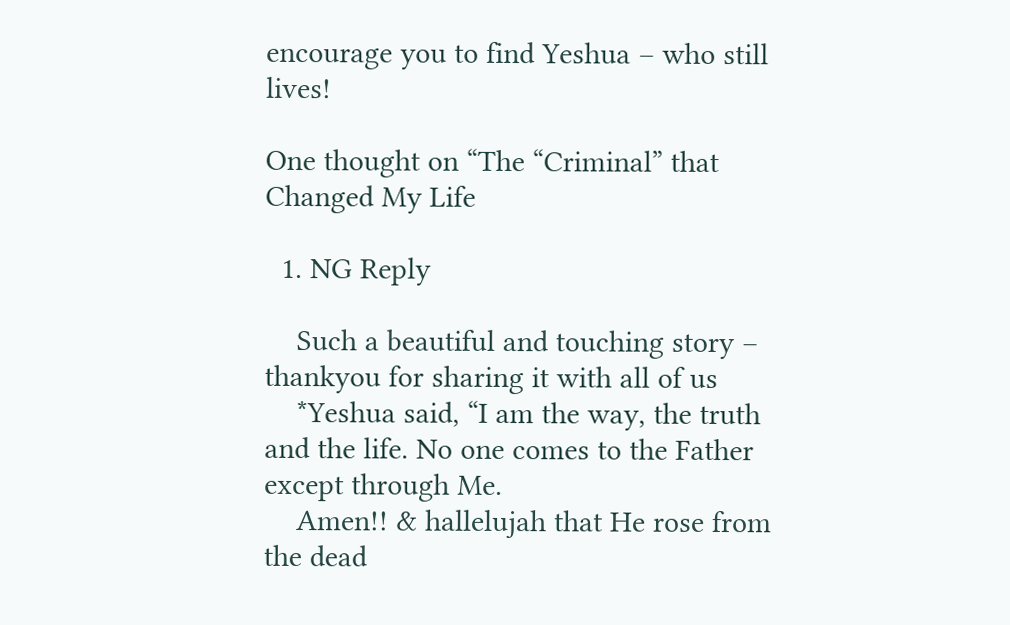encourage you to find Yeshua – who still lives!

One thought on “The “Criminal” that Changed My Life

  1. NG Reply

    Such a beautiful and touching story – thankyou for sharing it with all of us
    *Yeshua said, “I am the way, the truth and the life. No one comes to the Father except through Me.
    Amen!! & hallelujah that He rose from the dead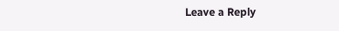Leave a Reply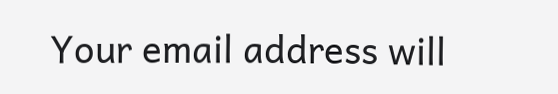Your email address will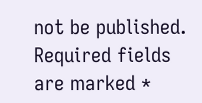not be published. Required fields are marked *